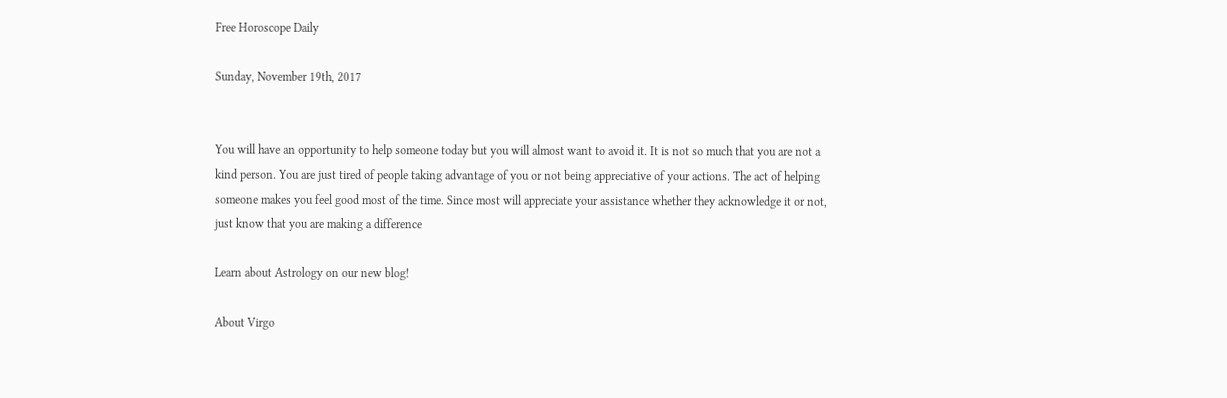Free Horoscope Daily

Sunday, November 19th, 2017


You will have an opportunity to help someone today but you will almost want to avoid it. It is not so much that you are not a kind person. You are just tired of people taking advantage of you or not being appreciative of your actions. The act of helping someone makes you feel good most of the time. Since most will appreciate your assistance whether they acknowledge it or not, just know that you are making a difference

Learn about Astrology on our new blog!

About Virgo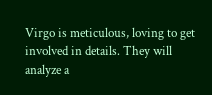Virgo is meticulous, loving to get involved in details. They will analyze a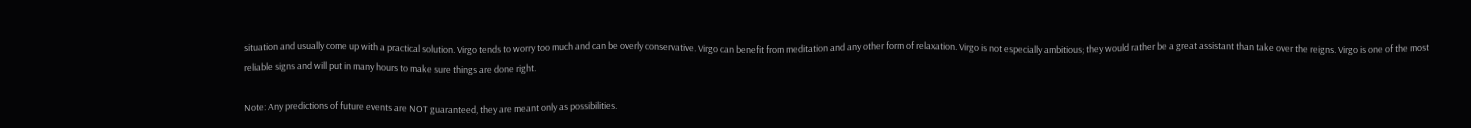situation and usually come up with a practical solution. Virgo tends to worry too much and can be overly conservative. Virgo can benefit from meditation and any other form of relaxation. Virgo is not especially ambitious; they would rather be a great assistant than take over the reigns. Virgo is one of the most reliable signs and will put in many hours to make sure things are done right.

Note: Any predictions of future events are NOT guaranteed, they are meant only as possibilities.